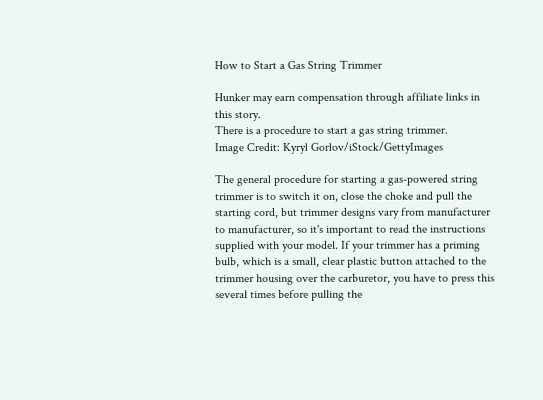How to Start a Gas String Trimmer

Hunker may earn compensation through affiliate links in this story.
There is a procedure to start a gas string trimmer.
Image Credit: Kyryl Gorlov/iStock/GettyImages

The general procedure for starting a gas-powered string trimmer is to switch it on, close the choke and pull the starting cord, but trimmer designs vary from manufacturer to manufacturer, so it's important to read the instructions supplied with your model. If your trimmer has a priming bulb, which is a small, clear plastic button attached to the trimmer housing over the carburetor, you have to press this several times before pulling the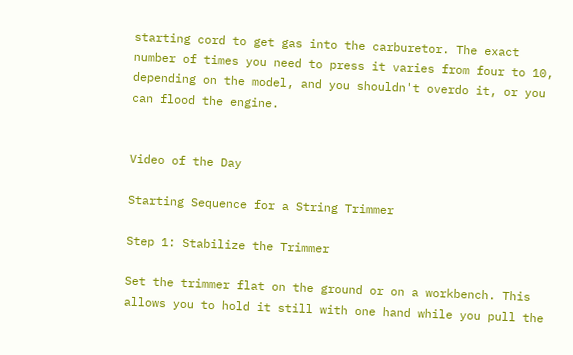starting cord to get gas into the carburetor. The exact number of times you need to press it varies from four to 10, depending on the model, and you shouldn't overdo it, or you can flood the engine.


Video of the Day

Starting Sequence for a String Trimmer

Step 1: Stabilize the Trimmer

Set the trimmer flat on the ground or on a workbench. This allows you to hold it still with one hand while you pull the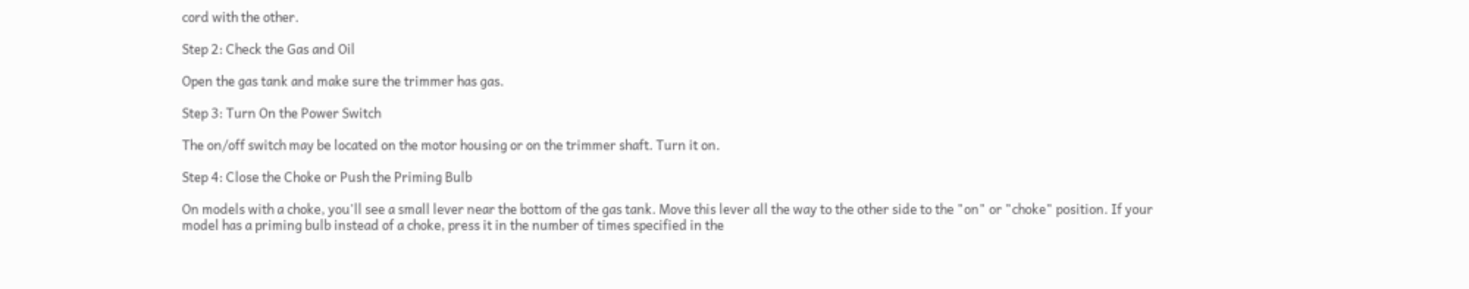cord with the other.

Step 2: Check the Gas and Oil

Open the gas tank and make sure the trimmer has gas.

Step 3: Turn On the Power Switch

The on/off switch may be located on the motor housing or on the trimmer shaft. Turn it on.

Step 4: Close the Choke or Push the Priming Bulb

On models with a choke, you'll see a small lever near the bottom of the gas tank. Move this lever all the way to the other side to the "on" or "choke" position. If your model has a priming bulb instead of a choke, press it in the number of times specified in the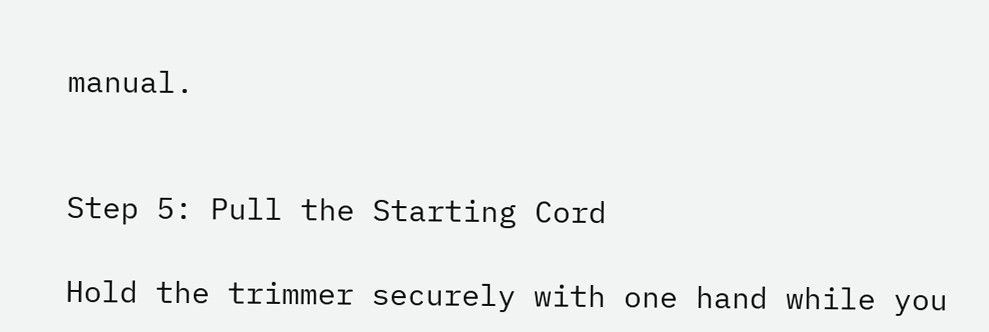manual.


Step 5: Pull the Starting Cord

Hold the trimmer securely with one hand while you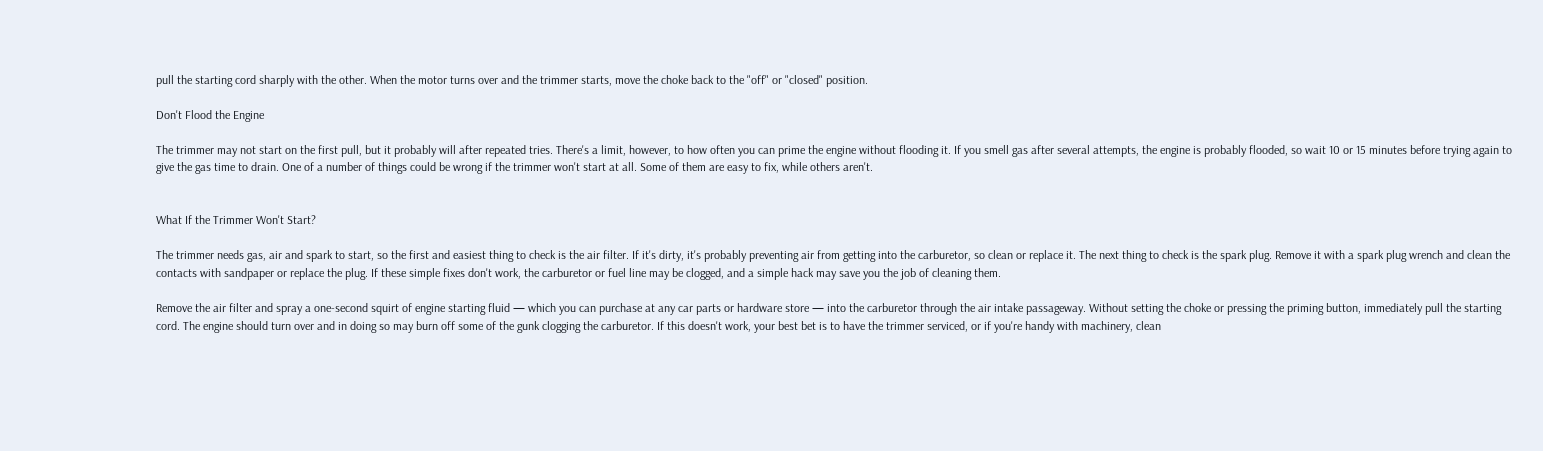pull the starting cord sharply with the other. When the motor turns over and the trimmer starts, move the choke back to the "off" or "closed" position.

Don't Flood the Engine

The trimmer may not start on the first pull, but it probably will after repeated tries. There's a limit, however, to how often you can prime the engine without flooding it. If you smell gas after several attempts, the engine is probably flooded, so wait 10 or 15 minutes before trying again to give the gas time to drain. One of a number of things could be wrong if the trimmer won't start at all. Some of them are easy to fix, while others aren't.


What If the Trimmer Won't Start?

The trimmer needs gas, air and spark to start, so the first and easiest thing to check is the air filter. If it's dirty, it's probably preventing air from getting into the carburetor, so clean or replace it. The next thing to check is the spark plug. Remove it with a spark plug wrench and clean the contacts with sandpaper or replace the plug. If these simple fixes don't work, the carburetor or fuel line may be clogged, and a simple hack may save you the job of cleaning them.

Remove the air filter and spray a one-second squirt of engine starting fluid — which you can purchase at any car parts or hardware store — into the carburetor through the air intake passageway. Without setting the choke or pressing the priming button, immediately pull the starting cord. The engine should turn over and in doing so may burn off some of the gunk clogging the carburetor. If this doesn't work, your best bet is to have the trimmer serviced, or if you're handy with machinery, clean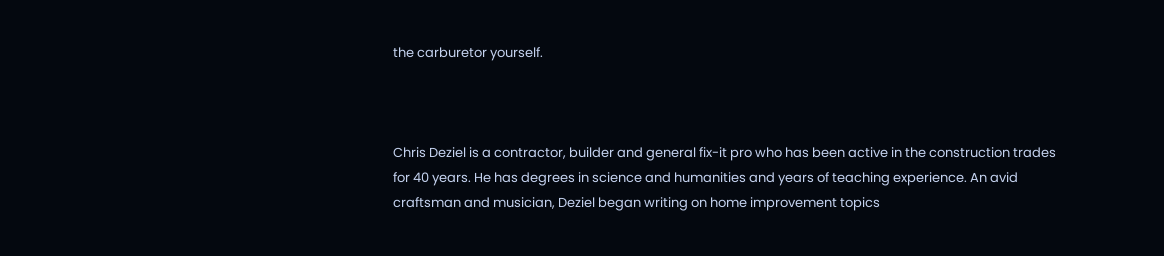the carburetor yourself.



Chris Deziel is a contractor, builder and general fix-it pro who has been active in the construction trades for 40 years. He has degrees in science and humanities and years of teaching experience. An avid craftsman and musician, Deziel began writing on home improvement topics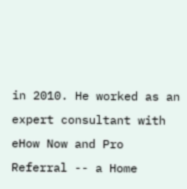in 2010. He worked as an expert consultant with eHow Now and Pro Referral -- a Home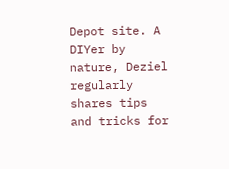Depot site. A DIYer by nature, Deziel regularly shares tips and tricks for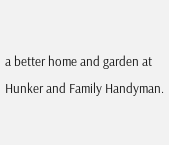a better home and garden at Hunker and Family Handyman.